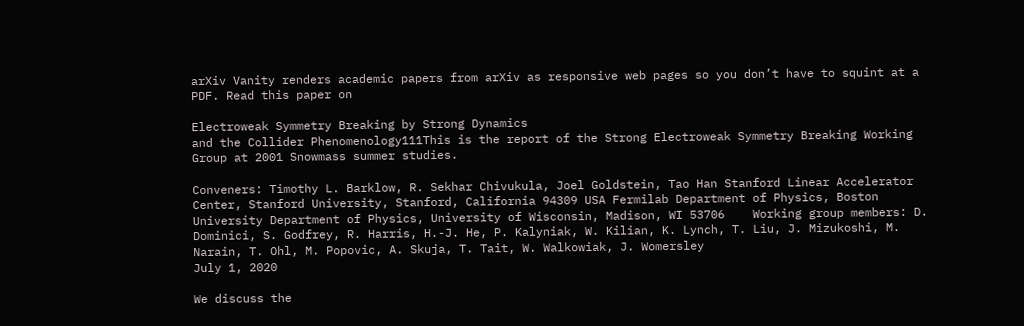arXiv Vanity renders academic papers from arXiv as responsive web pages so you don’t have to squint at a PDF. Read this paper on

Electroweak Symmetry Breaking by Strong Dynamics
and the Collider Phenomenology111This is the report of the Strong Electroweak Symmetry Breaking Working Group at 2001 Snowmass summer studies.

Conveners: Timothy L. Barklow, R. Sekhar Chivukula, Joel Goldstein, Tao Han Stanford Linear Accelerator Center, Stanford University, Stanford, California 94309 USA Fermilab Department of Physics, Boston University Department of Physics, University of Wisconsin, Madison, WI 53706    Working group members: D. Dominici, S. Godfrey, R. Harris, H.-J. He, P. Kalyniak, W. Kilian, K. Lynch, T. Liu, J. Mizukoshi, M. Narain, T. Ohl, M. Popovic, A. Skuja, T. Tait, W. Walkowiak, J. Womersley
July 1, 2020

We discuss the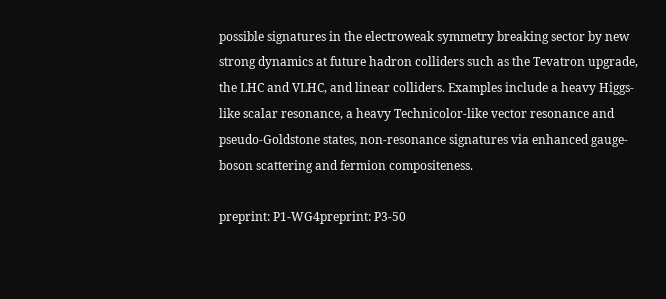possible signatures in the electroweak symmetry breaking sector by new strong dynamics at future hadron colliders such as the Tevatron upgrade, the LHC and VLHC, and linear colliders. Examples include a heavy Higgs-like scalar resonance, a heavy Technicolor-like vector resonance and pseudo-Goldstone states, non-resonance signatures via enhanced gauge-boson scattering and fermion compositeness.

preprint: P1-WG4preprint: P3-50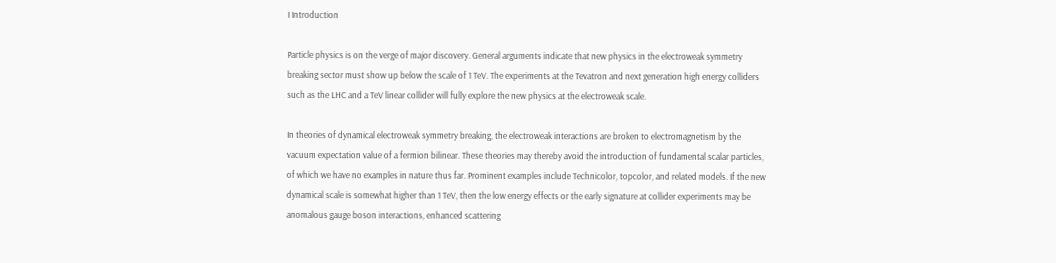I Introduction

Particle physics is on the verge of major discovery. General arguments indicate that new physics in the electroweak symmetry breaking sector must show up below the scale of 1 TeV. The experiments at the Tevatron and next generation high energy colliders such as the LHC and a TeV linear collider will fully explore the new physics at the electroweak scale.

In theories of dynamical electroweak symmetry breaking, the electroweak interactions are broken to electromagnetism by the vacuum expectation value of a fermion bilinear. These theories may thereby avoid the introduction of fundamental scalar particles, of which we have no examples in nature thus far. Prominent examples include Technicolor, topcolor, and related models. If the new dynamical scale is somewhat higher than 1 TeV, then the low energy effects or the early signature at collider experiments may be anomalous gauge boson interactions, enhanced scattering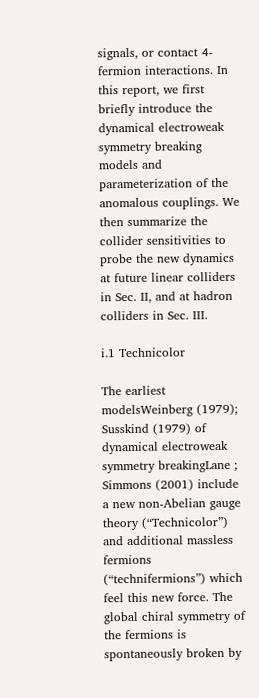signals, or contact 4-fermion interactions. In this report, we first briefly introduce the dynamical electroweak symmetry breaking models and parameterization of the anomalous couplings. We then summarize the collider sensitivities to probe the new dynamics at future linear colliders in Sec. II, and at hadron colliders in Sec. III.

i.1 Technicolor

The earliest modelsWeinberg (1979); Susskind (1979) of dynamical electroweak symmetry breakingLane ; Simmons (2001) include a new non-Abelian gauge theory (“Technicolor”) and additional massless fermions (“technifermions”) which feel this new force. The global chiral symmetry of the fermions is spontaneously broken by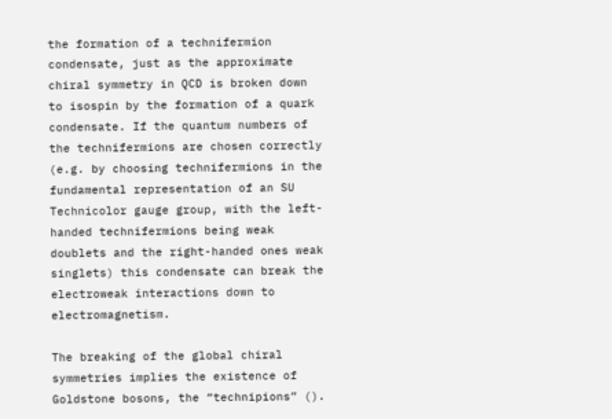the formation of a technifermion condensate, just as the approximate chiral symmetry in QCD is broken down to isospin by the formation of a quark condensate. If the quantum numbers of the technifermions are chosen correctly (e.g. by choosing technifermions in the fundamental representation of an SU Technicolor gauge group, with the left-handed technifermions being weak doublets and the right-handed ones weak singlets) this condensate can break the electroweak interactions down to electromagnetism.

The breaking of the global chiral symmetries implies the existence of Goldstone bosons, the “technipions” ().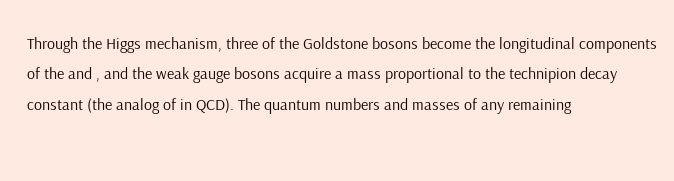Through the Higgs mechanism, three of the Goldstone bosons become the longitudinal components of the and , and the weak gauge bosons acquire a mass proportional to the technipion decay constant (the analog of in QCD). The quantum numbers and masses of any remaining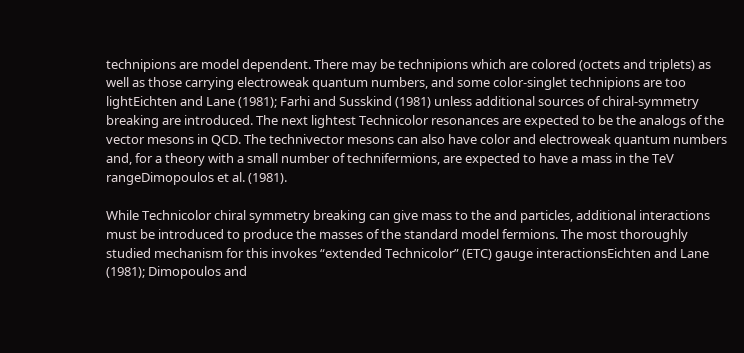technipions are model dependent. There may be technipions which are colored (octets and triplets) as well as those carrying electroweak quantum numbers, and some color-singlet technipions are too lightEichten and Lane (1981); Farhi and Susskind (1981) unless additional sources of chiral-symmetry breaking are introduced. The next lightest Technicolor resonances are expected to be the analogs of the vector mesons in QCD. The technivector mesons can also have color and electroweak quantum numbers and, for a theory with a small number of technifermions, are expected to have a mass in the TeV rangeDimopoulos et al. (1981).

While Technicolor chiral symmetry breaking can give mass to the and particles, additional interactions must be introduced to produce the masses of the standard model fermions. The most thoroughly studied mechanism for this invokes “extended Technicolor” (ETC) gauge interactionsEichten and Lane (1981); Dimopoulos and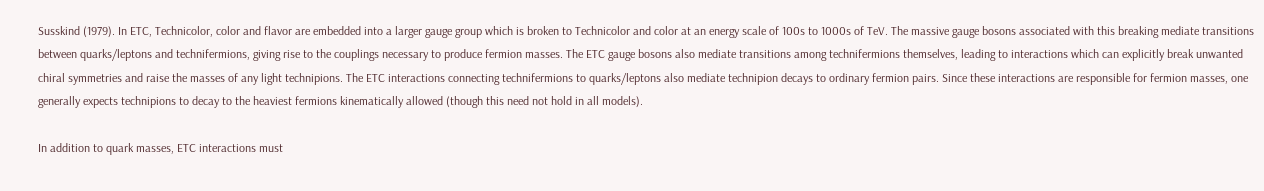Susskind (1979). In ETC, Technicolor, color and flavor are embedded into a larger gauge group which is broken to Technicolor and color at an energy scale of 100s to 1000s of TeV. The massive gauge bosons associated with this breaking mediate transitions between quarks/leptons and technifermions, giving rise to the couplings necessary to produce fermion masses. The ETC gauge bosons also mediate transitions among technifermions themselves, leading to interactions which can explicitly break unwanted chiral symmetries and raise the masses of any light technipions. The ETC interactions connecting technifermions to quarks/leptons also mediate technipion decays to ordinary fermion pairs. Since these interactions are responsible for fermion masses, one generally expects technipions to decay to the heaviest fermions kinematically allowed (though this need not hold in all models).

In addition to quark masses, ETC interactions must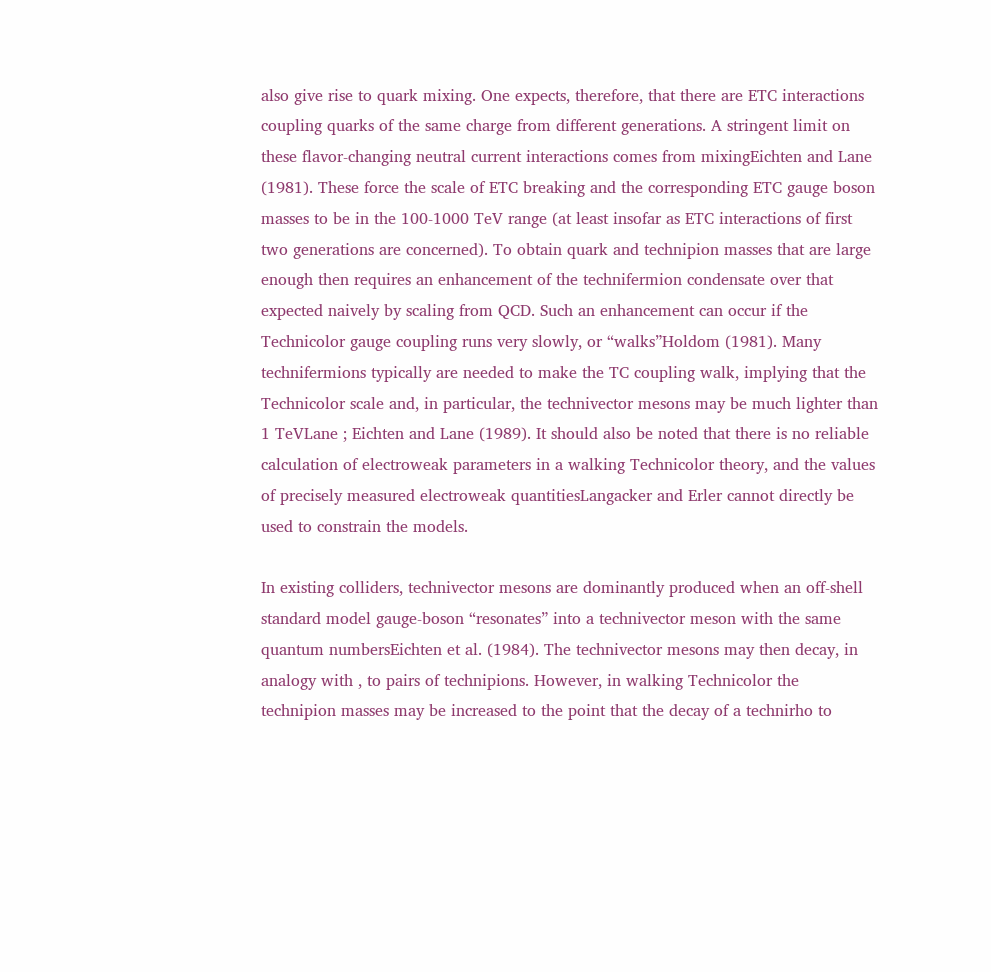also give rise to quark mixing. One expects, therefore, that there are ETC interactions coupling quarks of the same charge from different generations. A stringent limit on these flavor-changing neutral current interactions comes from mixingEichten and Lane (1981). These force the scale of ETC breaking and the corresponding ETC gauge boson masses to be in the 100-1000 TeV range (at least insofar as ETC interactions of first two generations are concerned). To obtain quark and technipion masses that are large enough then requires an enhancement of the technifermion condensate over that expected naively by scaling from QCD. Such an enhancement can occur if the Technicolor gauge coupling runs very slowly, or “walks”Holdom (1981). Many technifermions typically are needed to make the TC coupling walk, implying that the Technicolor scale and, in particular, the technivector mesons may be much lighter than 1 TeVLane ; Eichten and Lane (1989). It should also be noted that there is no reliable calculation of electroweak parameters in a walking Technicolor theory, and the values of precisely measured electroweak quantitiesLangacker and Erler cannot directly be used to constrain the models.

In existing colliders, technivector mesons are dominantly produced when an off-shell standard model gauge-boson “resonates” into a technivector meson with the same quantum numbersEichten et al. (1984). The technivector mesons may then decay, in analogy with , to pairs of technipions. However, in walking Technicolor the technipion masses may be increased to the point that the decay of a technirho to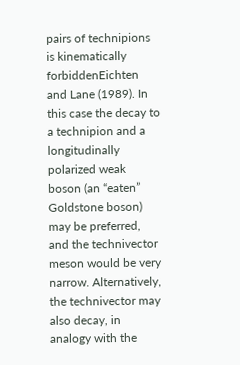pairs of technipions is kinematically forbiddenEichten and Lane (1989). In this case the decay to a technipion and a longitudinally polarized weak boson (an “eaten” Goldstone boson) may be preferred, and the technivector meson would be very narrow. Alternatively, the technivector may also decay, in analogy with the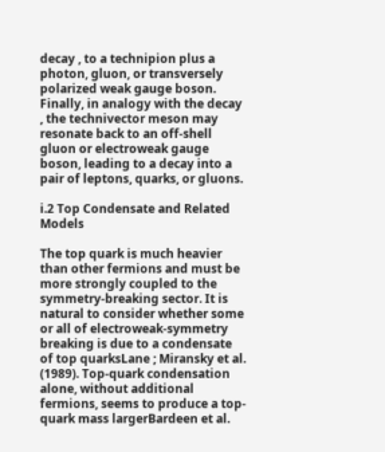decay , to a technipion plus a photon, gluon, or transversely polarized weak gauge boson. Finally, in analogy with the decay , the technivector meson may resonate back to an off-shell gluon or electroweak gauge boson, leading to a decay into a pair of leptons, quarks, or gluons.

i.2 Top Condensate and Related Models

The top quark is much heavier than other fermions and must be more strongly coupled to the symmetry-breaking sector. It is natural to consider whether some or all of electroweak-symmetry breaking is due to a condensate of top quarksLane ; Miransky et al. (1989). Top-quark condensation alone, without additional fermions, seems to produce a top-quark mass largerBardeen et al.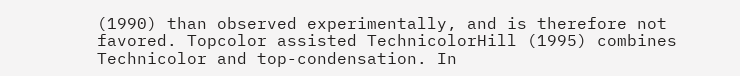(1990) than observed experimentally, and is therefore not favored. Topcolor assisted TechnicolorHill (1995) combines Technicolor and top-condensation. In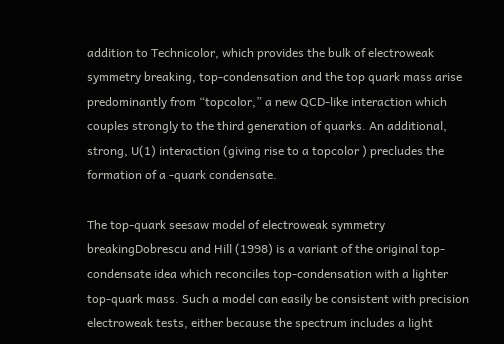addition to Technicolor, which provides the bulk of electroweak symmetry breaking, top-condensation and the top quark mass arise predominantly from “topcolor,” a new QCD-like interaction which couples strongly to the third generation of quarks. An additional, strong, U(1) interaction (giving rise to a topcolor ) precludes the formation of a -quark condensate.

The top-quark seesaw model of electroweak symmetry breakingDobrescu and Hill (1998) is a variant of the original top-condensate idea which reconciles top-condensation with a lighter top-quark mass. Such a model can easily be consistent with precision electroweak tests, either because the spectrum includes a light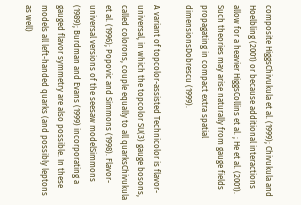composite HiggsChivukula et al. (1999); Chivukula and Hoelbling (2001) or because additional interactions allow for a heavier HiggsCollins et al. ; He et al. (2001). Such theories may arise naturally from gauge fields propagating in compact extra spatial dimensionsDobrescu (1999).

A variant of topcolor-assisted Technicolor is flavor-universal, in which the topcolor SU(3) gauge bosons, called colorons, couple equally to all quarksChivukula et al. (1996); Popovic and Simmons (1998). Flavor-universal versions of the seesaw modelSimmons (1989); Burdman and Evans (1999) incorporating a gauged flavor symmetry are also possible. In these models all left-handed quarks (and possibly leptons as well)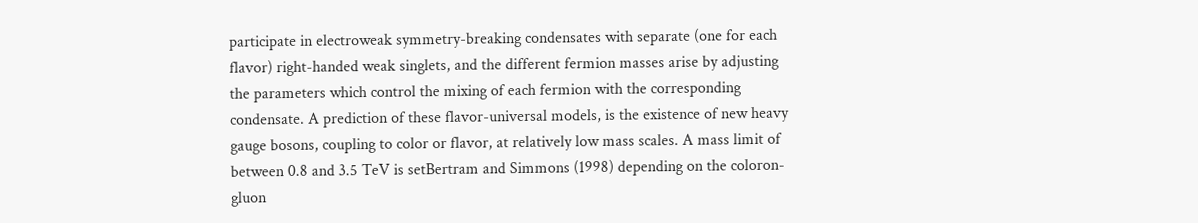participate in electroweak symmetry-breaking condensates with separate (one for each flavor) right-handed weak singlets, and the different fermion masses arise by adjusting the parameters which control the mixing of each fermion with the corresponding condensate. A prediction of these flavor-universal models, is the existence of new heavy gauge bosons, coupling to color or flavor, at relatively low mass scales. A mass limit of between 0.8 and 3.5 TeV is setBertram and Simmons (1998) depending on the coloron-gluon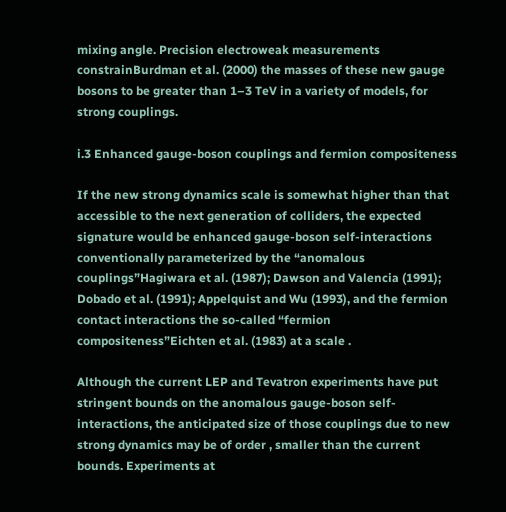mixing angle. Precision electroweak measurements constrainBurdman et al. (2000) the masses of these new gauge bosons to be greater than 1–3 TeV in a variety of models, for strong couplings.

i.3 Enhanced gauge-boson couplings and fermion compositeness

If the new strong dynamics scale is somewhat higher than that accessible to the next generation of colliders, the expected signature would be enhanced gauge-boson self-interactions conventionally parameterized by the “anomalous couplings”Hagiwara et al. (1987); Dawson and Valencia (1991); Dobado et al. (1991); Appelquist and Wu (1993), and the fermion contact interactions the so-called “fermion compositeness”Eichten et al. (1983) at a scale .

Although the current LEP and Tevatron experiments have put stringent bounds on the anomalous gauge-boson self-interactions, the anticipated size of those couplings due to new strong dynamics may be of order , smaller than the current bounds. Experiments at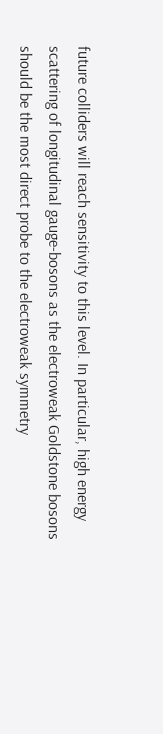future colliders will reach sensitivity to this level. In particular, high energy scattering of longitudinal gauge-bosons as the electroweak Goldstone bosons should be the most direct probe to the electroweak symmetry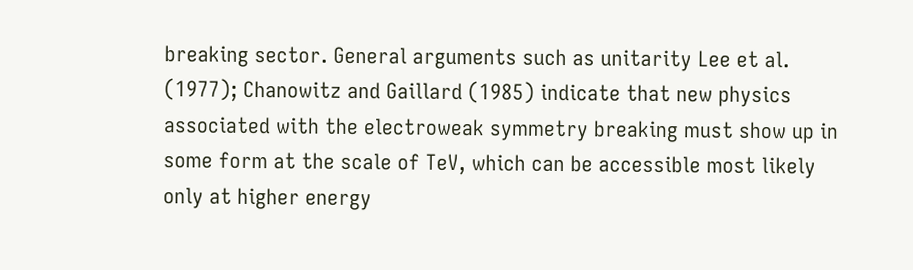breaking sector. General arguments such as unitarity Lee et al. (1977); Chanowitz and Gaillard (1985) indicate that new physics associated with the electroweak symmetry breaking must show up in some form at the scale of TeV, which can be accessible most likely only at higher energy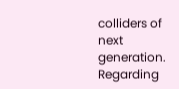colliders of next generation. Regarding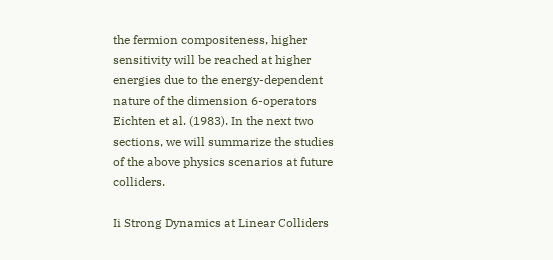the fermion compositeness, higher sensitivity will be reached at higher energies due to the energy-dependent nature of the dimension 6-operators Eichten et al. (1983). In the next two sections, we will summarize the studies of the above physics scenarios at future colliders.

Ii Strong Dynamics at Linear Colliders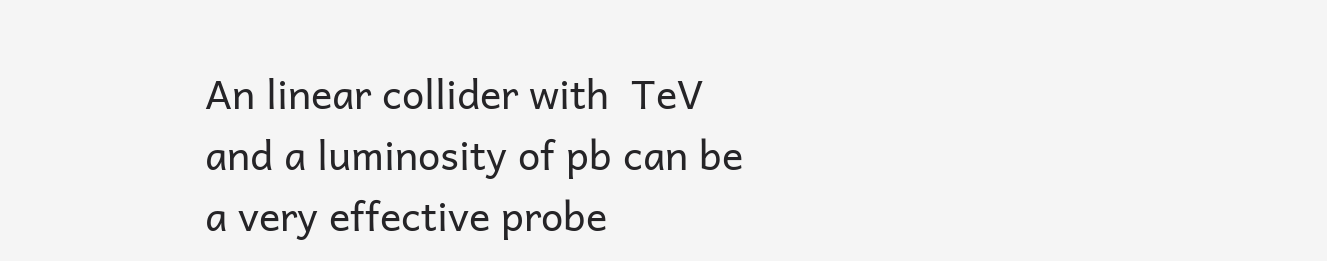An linear collider with  TeV and a luminosity of pb can be a very effective probe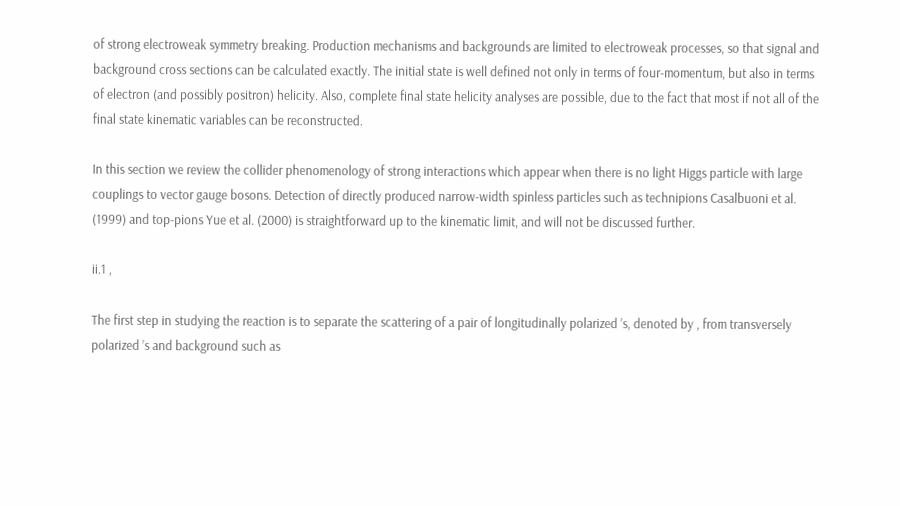of strong electroweak symmetry breaking. Production mechanisms and backgrounds are limited to electroweak processes, so that signal and background cross sections can be calculated exactly. The initial state is well defined not only in terms of four-momentum, but also in terms of electron (and possibly positron) helicity. Also, complete final state helicity analyses are possible, due to the fact that most if not all of the final state kinematic variables can be reconstructed.

In this section we review the collider phenomenology of strong interactions which appear when there is no light Higgs particle with large couplings to vector gauge bosons. Detection of directly produced narrow-width spinless particles such as technipions Casalbuoni et al. (1999) and top-pions Yue et al. (2000) is straightforward up to the kinematic limit, and will not be discussed further.

ii.1 ,

The first step in studying the reaction is to separate the scattering of a pair of longitudinally polarized ’s, denoted by , from transversely polarized ’s and background such as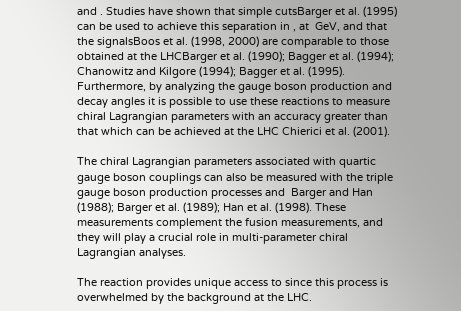and . Studies have shown that simple cutsBarger et al. (1995) can be used to achieve this separation in , at  GeV, and that the signalsBoos et al. (1998, 2000) are comparable to those obtained at the LHCBarger et al. (1990); Bagger et al. (1994); Chanowitz and Kilgore (1994); Bagger et al. (1995). Furthermore, by analyzing the gauge boson production and decay angles it is possible to use these reactions to measure chiral Lagrangian parameters with an accuracy greater than that which can be achieved at the LHC Chierici et al. (2001).

The chiral Lagrangian parameters associated with quartic gauge boson couplings can also be measured with the triple gauge boson production processes and  Barger and Han (1988); Barger et al. (1989); Han et al. (1998). These measurements complement the fusion measurements, and they will play a crucial role in multi-parameter chiral Lagrangian analyses.

The reaction provides unique access to since this process is overwhelmed by the background at the LHC.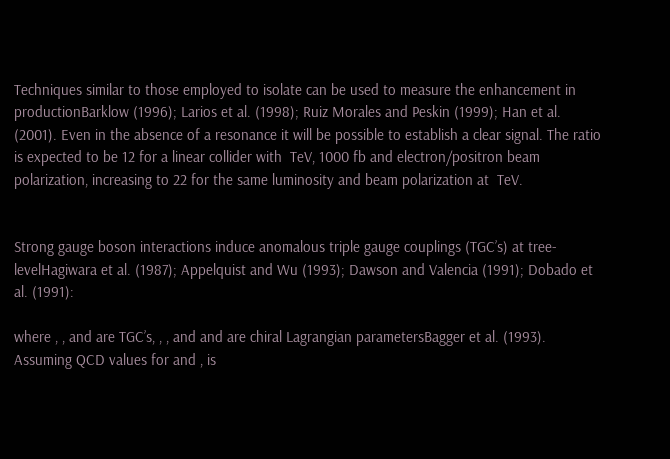Techniques similar to those employed to isolate can be used to measure the enhancement in productionBarklow (1996); Larios et al. (1998); Ruiz Morales and Peskin (1999); Han et al. (2001). Even in the absence of a resonance it will be possible to establish a clear signal. The ratio is expected to be 12 for a linear collider with  TeV, 1000 fb and electron/positron beam polarization, increasing to 22 for the same luminosity and beam polarization at  TeV.


Strong gauge boson interactions induce anomalous triple gauge couplings (TGC’s) at tree-levelHagiwara et al. (1987); Appelquist and Wu (1993); Dawson and Valencia (1991); Dobado et al. (1991):

where , , and are TGC’s, , , and and are chiral Lagrangian parametersBagger et al. (1993). Assuming QCD values for and , is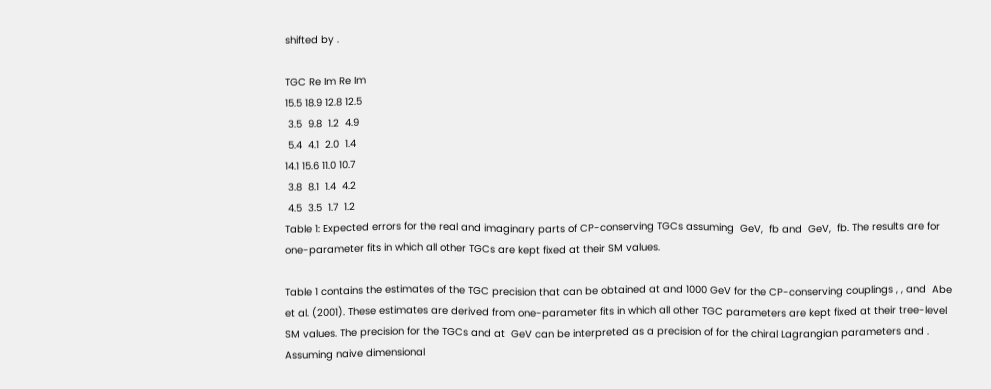shifted by .

TGC Re Im Re Im
15.5 18.9 12.8 12.5
 3.5  9.8  1.2  4.9
 5.4  4.1  2.0  1.4
14.1 15.6 11.0 10.7
 3.8  8.1  1.4  4.2
 4.5  3.5  1.7  1.2
Table 1: Expected errors for the real and imaginary parts of CP-conserving TGCs assuming  GeV,  fb and  GeV,  fb. The results are for one-parameter fits in which all other TGCs are kept fixed at their SM values.

Table 1 contains the estimates of the TGC precision that can be obtained at and 1000 GeV for the CP-conserving couplings , , and  Abe et al. (2001). These estimates are derived from one-parameter fits in which all other TGC parameters are kept fixed at their tree-level SM values. The precision for the TGCs and at  GeV can be interpreted as a precision of for the chiral Lagrangian parameters and . Assuming naive dimensional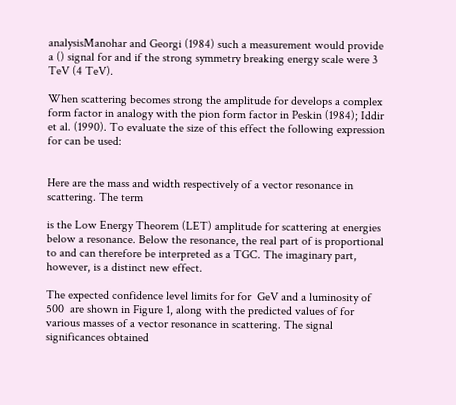analysisManohar and Georgi (1984) such a measurement would provide a () signal for and if the strong symmetry breaking energy scale were 3 TeV (4 TeV).

When scattering becomes strong the amplitude for develops a complex form factor in analogy with the pion form factor in Peskin (1984); Iddir et al. (1990). To evaluate the size of this effect the following expression for can be used:


Here are the mass and width respectively of a vector resonance in scattering. The term

is the Low Energy Theorem (LET) amplitude for scattering at energies below a resonance. Below the resonance, the real part of is proportional to and can therefore be interpreted as a TGC. The imaginary part, however, is a distinct new effect.

The expected confidence level limits for for  GeV and a luminosity of 500  are shown in Figure 1, along with the predicted values of for various masses of a vector resonance in scattering. The signal significances obtained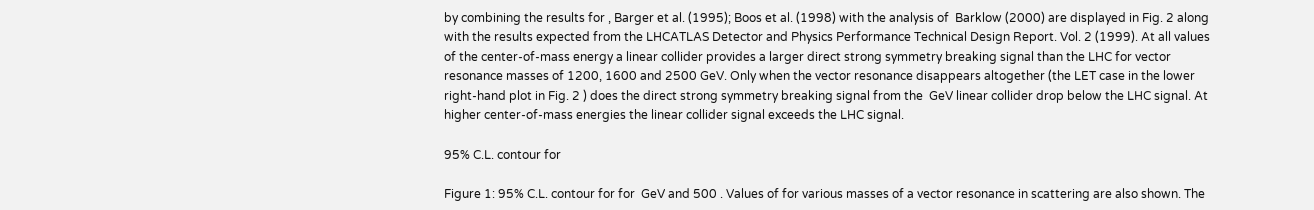by combining the results for , Barger et al. (1995); Boos et al. (1998) with the analysis of  Barklow (2000) are displayed in Fig. 2 along with the results expected from the LHCATLAS Detector and Physics Performance Technical Design Report. Vol. 2 (1999). At all values of the center-of-mass energy a linear collider provides a larger direct strong symmetry breaking signal than the LHC for vector resonance masses of 1200, 1600 and 2500 GeV. Only when the vector resonance disappears altogether (the LET case in the lower right-hand plot in Fig. 2 ) does the direct strong symmetry breaking signal from the  GeV linear collider drop below the LHC signal. At higher center-of-mass energies the linear collider signal exceeds the LHC signal.

95% C.L. contour for

Figure 1: 95% C.L. contour for for  GeV and 500 . Values of for various masses of a vector resonance in scattering are also shown. The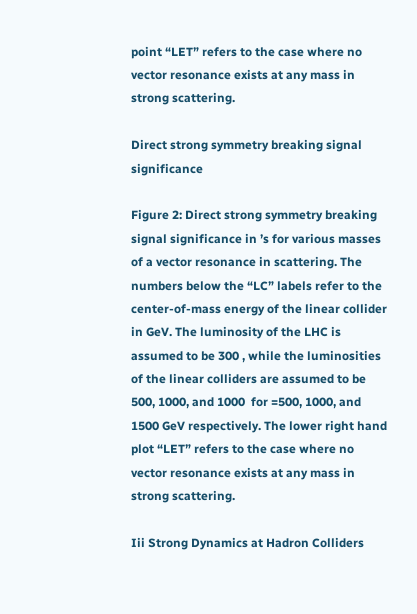point “LET” refers to the case where no vector resonance exists at any mass in strong scattering.

Direct strong symmetry breaking signal significance

Figure 2: Direct strong symmetry breaking signal significance in ’s for various masses of a vector resonance in scattering. The numbers below the “LC” labels refer to the center-of-mass energy of the linear collider in GeV. The luminosity of the LHC is assumed to be 300 , while the luminosities of the linear colliders are assumed to be 500, 1000, and 1000  for =500, 1000, and 1500 GeV respectively. The lower right hand plot “LET” refers to the case where no vector resonance exists at any mass in strong scattering.

Iii Strong Dynamics at Hadron Colliders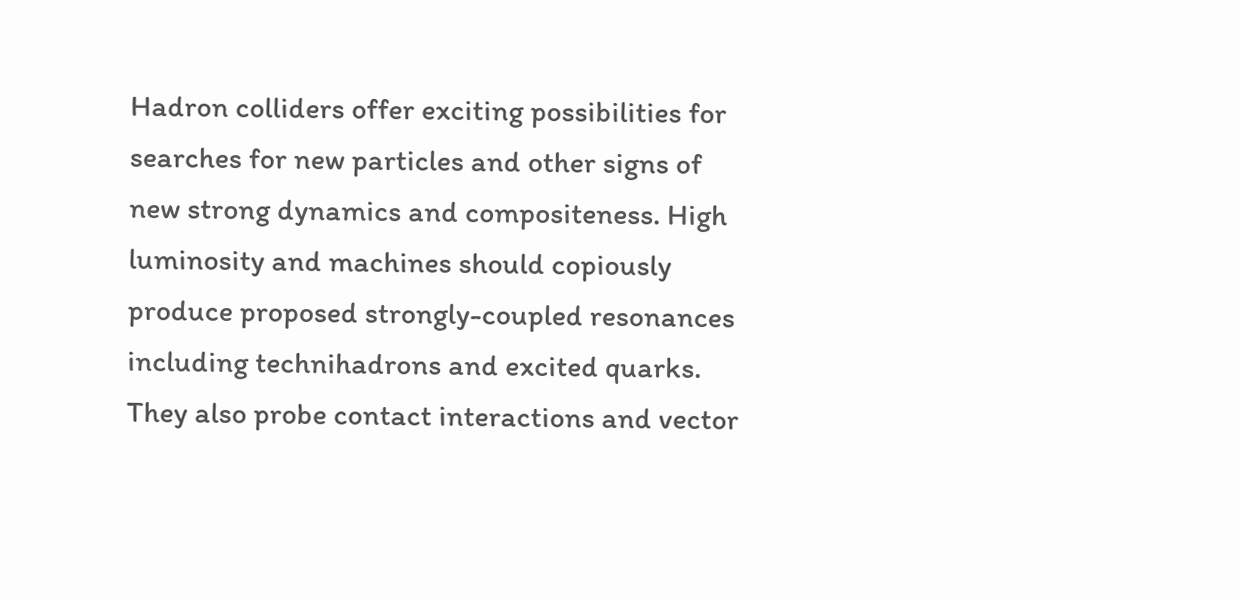Hadron colliders offer exciting possibilities for searches for new particles and other signs of new strong dynamics and compositeness. High luminosity and machines should copiously produce proposed strongly-coupled resonances including technihadrons and excited quarks. They also probe contact interactions and vector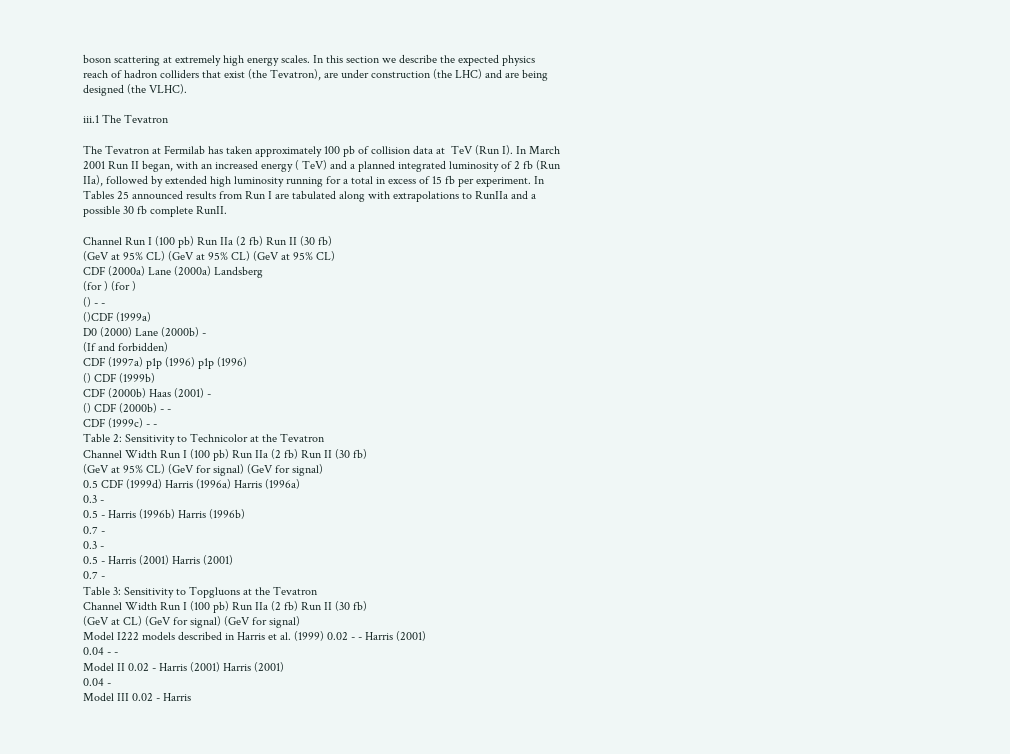boson scattering at extremely high energy scales. In this section we describe the expected physics reach of hadron colliders that exist (the Tevatron), are under construction (the LHC) and are being designed (the VLHC).

iii.1 The Tevatron

The Tevatron at Fermilab has taken approximately 100 pb of collision data at  TeV (Run I). In March 2001 Run II began, with an increased energy ( TeV) and a planned integrated luminosity of 2 fb (Run IIa), followed by extended high luminosity running for a total in excess of 15 fb per experiment. In Tables 25 announced results from Run I are tabulated along with extrapolations to RunIIa and a possible 30 fb complete RunII.

Channel Run I (100 pb) Run IIa (2 fb) Run II (30 fb)
(GeV at 95% CL) (GeV at 95% CL) (GeV at 95% CL)
CDF (2000a) Lane (2000a) Landsberg
(for ) (for )
() - -
()CDF (1999a)
D0 (2000) Lane (2000b) -
(If and forbidden)
CDF (1997a) p1p (1996) p1p (1996)
() CDF (1999b)
CDF (2000b) Haas (2001) -
() CDF (2000b) - -
CDF (1999c) - -
Table 2: Sensitivity to Technicolor at the Tevatron
Channel Width Run I (100 pb) Run IIa (2 fb) Run II (30 fb)
(GeV at 95% CL) (GeV for signal) (GeV for signal)
0.5 CDF (1999d) Harris (1996a) Harris (1996a)
0.3 -
0.5 - Harris (1996b) Harris (1996b)
0.7 -
0.3 -
0.5 - Harris (2001) Harris (2001)
0.7 -
Table 3: Sensitivity to Topgluons at the Tevatron
Channel Width Run I (100 pb) Run IIa (2 fb) Run II (30 fb)
(GeV at CL) (GeV for signal) (GeV for signal)
Model I222 models described in Harris et al. (1999) 0.02 - - Harris (2001)
0.04 - -
Model II 0.02 - Harris (2001) Harris (2001)
0.04 -
Model III 0.02 - Harris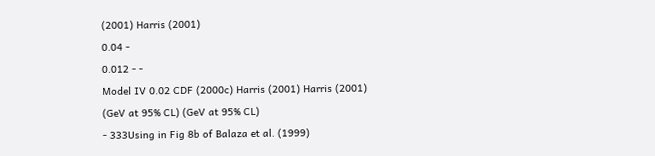(2001) Harris (2001)
0.04 -
0.012 - -
Model IV 0.02 CDF (2000c) Harris (2001) Harris (2001)
(GeV at 95% CL) (GeV at 95% CL)
- 333Using in Fig 8b of Balaza et al. (1999)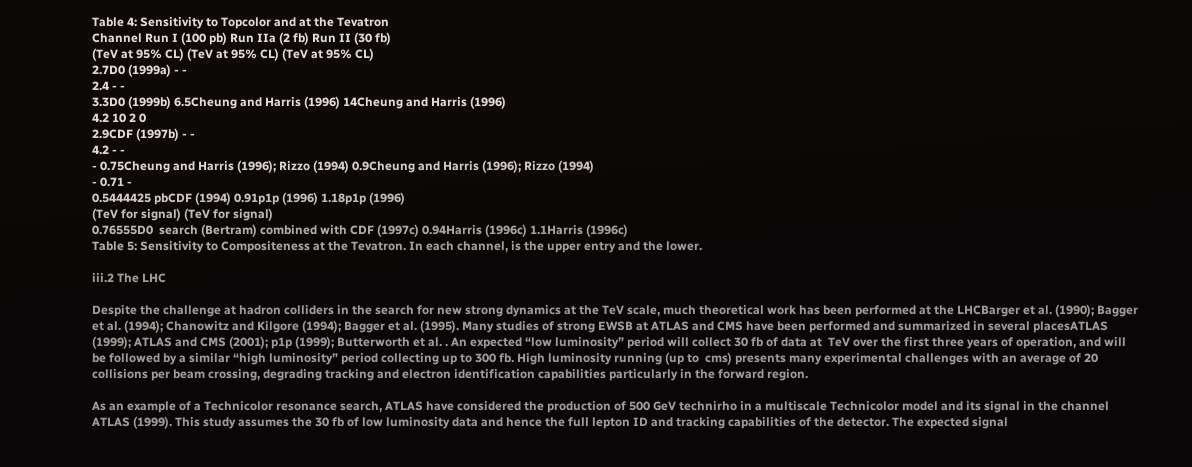Table 4: Sensitivity to Topcolor and at the Tevatron
Channel Run I (100 pb) Run IIa (2 fb) Run II (30 fb)
(TeV at 95% CL) (TeV at 95% CL) (TeV at 95% CL)
2.7D0 (1999a) - -
2.4 - -
3.3D0 (1999b) 6.5Cheung and Harris (1996) 14Cheung and Harris (1996)
4.2 10 2 0
2.9CDF (1997b) - -
4.2 - -
- 0.75Cheung and Harris (1996); Rizzo (1994) 0.9Cheung and Harris (1996); Rizzo (1994)
- 0.71 -
0.5444425 pbCDF (1994) 0.91p1p (1996) 1.18p1p (1996)
(TeV for signal) (TeV for signal)
0.76555D0  search (Bertram) combined with CDF (1997c) 0.94Harris (1996c) 1.1Harris (1996c)
Table 5: Sensitivity to Compositeness at the Tevatron. In each channel, is the upper entry and the lower.

iii.2 The LHC

Despite the challenge at hadron colliders in the search for new strong dynamics at the TeV scale, much theoretical work has been performed at the LHCBarger et al. (1990); Bagger et al. (1994); Chanowitz and Kilgore (1994); Bagger et al. (1995). Many studies of strong EWSB at ATLAS and CMS have been performed and summarized in several placesATLAS (1999); ATLAS and CMS (2001); p1p (1999); Butterworth et al. . An expected “low luminosity” period will collect 30 fb of data at  TeV over the first three years of operation, and will be followed by a similar “high luminosity” period collecting up to 300 fb. High luminosity running (up to  cms) presents many experimental challenges with an average of 20 collisions per beam crossing, degrading tracking and electron identification capabilities particularly in the forward region.

As an example of a Technicolor resonance search, ATLAS have considered the production of 500 GeV technirho in a multiscale Technicolor model and its signal in the channel ATLAS (1999). This study assumes the 30 fb of low luminosity data and hence the full lepton ID and tracking capabilities of the detector. The expected signal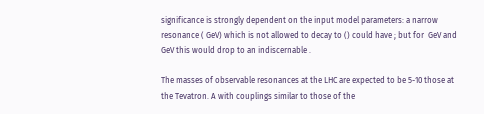significance is strongly dependent on the input model parameters: a narrow resonance ( GeV) which is not allowed to decay to () could have ; but for  GeV and  GeV this would drop to an indiscernable .

The masses of observable resonances at the LHC are expected to be 5-10 those at the Tevatron. A with couplings similar to those of the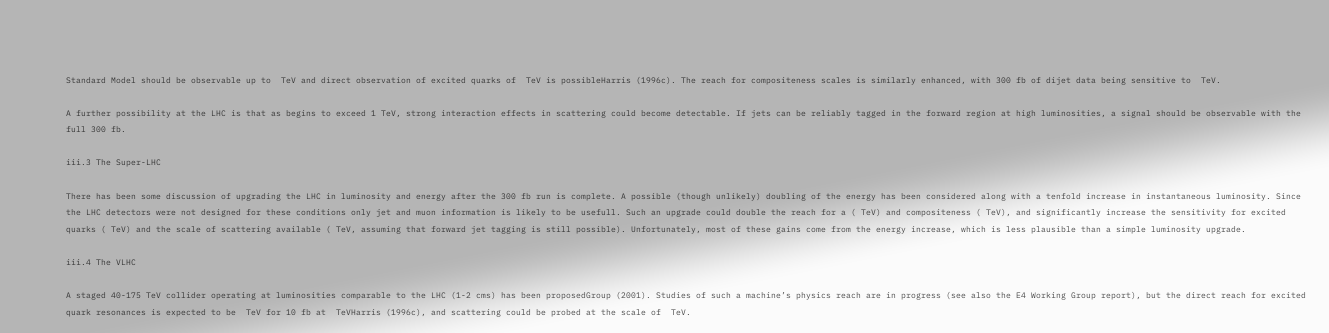Standard Model should be observable up to  TeV and direct observation of excited quarks of  TeV is possibleHarris (1996c). The reach for compositeness scales is similarly enhanced, with 300 fb of dijet data being sensitive to  TeV.

A further possibility at the LHC is that as begins to exceed 1 TeV, strong interaction effects in scattering could become detectable. If jets can be reliably tagged in the forward region at high luminosities, a signal should be observable with the full 300 fb.

iii.3 The Super-LHC

There has been some discussion of upgrading the LHC in luminosity and energy after the 300 fb run is complete. A possible (though unlikely) doubling of the energy has been considered along with a tenfold increase in instantaneous luminosity. Since the LHC detectors were not designed for these conditions only jet and muon information is likely to be usefull. Such an upgrade could double the reach for a ( TeV) and compositeness ( TeV), and significantly increase the sensitivity for excited quarks ( TeV) and the scale of scattering available ( TeV, assuming that forward jet tagging is still possible). Unfortunately, most of these gains come from the energy increase, which is less plausible than a simple luminosity upgrade.

iii.4 The VLHC

A staged 40-175 TeV collider operating at luminosities comparable to the LHC (1-2 cms) has been proposedGroup (2001). Studies of such a machine’s physics reach are in progress (see also the E4 Working Group report), but the direct reach for excited quark resonances is expected to be  TeV for 10 fb at  TeVHarris (1996c), and scattering could be probed at the scale of  TeV.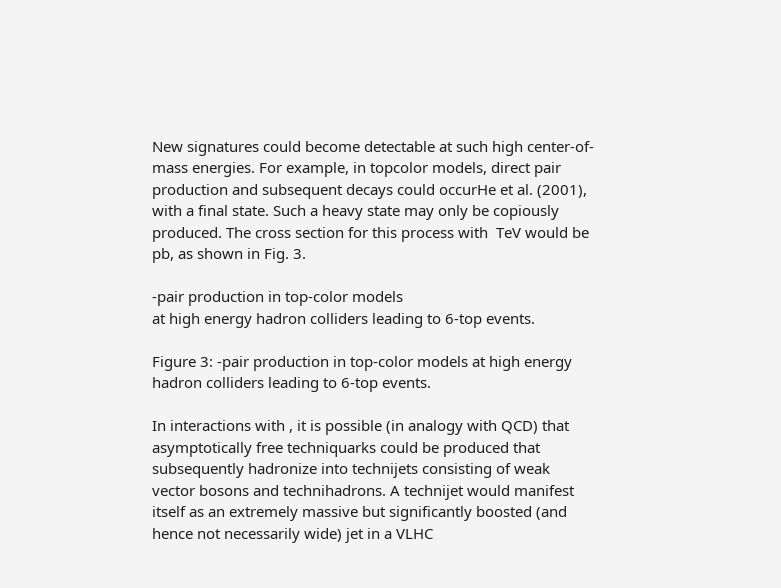New signatures could become detectable at such high center-of-mass energies. For example, in topcolor models, direct pair production and subsequent decays could occurHe et al. (2001), with a final state. Such a heavy state may only be copiously produced. The cross section for this process with  TeV would be  pb, as shown in Fig. 3.

-pair production in top-color models
at high energy hadron colliders leading to 6-top events.

Figure 3: -pair production in top-color models at high energy hadron colliders leading to 6-top events.

In interactions with , it is possible (in analogy with QCD) that asymptotically free techniquarks could be produced that subsequently hadronize into technijets consisting of weak vector bosons and technihadrons. A technijet would manifest itself as an extremely massive but significantly boosted (and hence not necessarily wide) jet in a VLHC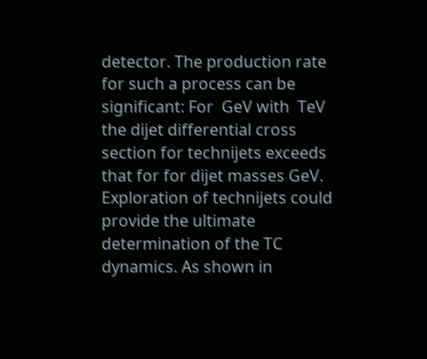detector. The production rate for such a process can be significant: For  GeV with  TeV the dijet differential cross section for technijets exceeds that for for dijet masses GeV. Exploration of technijets could provide the ultimate determination of the TC dynamics. As shown in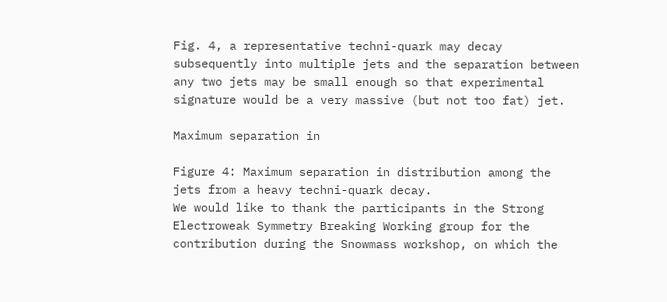Fig. 4, a representative techni-quark may decay subsequently into multiple jets and the separation between any two jets may be small enough so that experimental signature would be a very massive (but not too fat) jet.

Maximum separation in

Figure 4: Maximum separation in distribution among the jets from a heavy techni-quark decay.
We would like to thank the participants in the Strong Electroweak Symmetry Breaking Working group for the contribution during the Snowmass workshop, on which the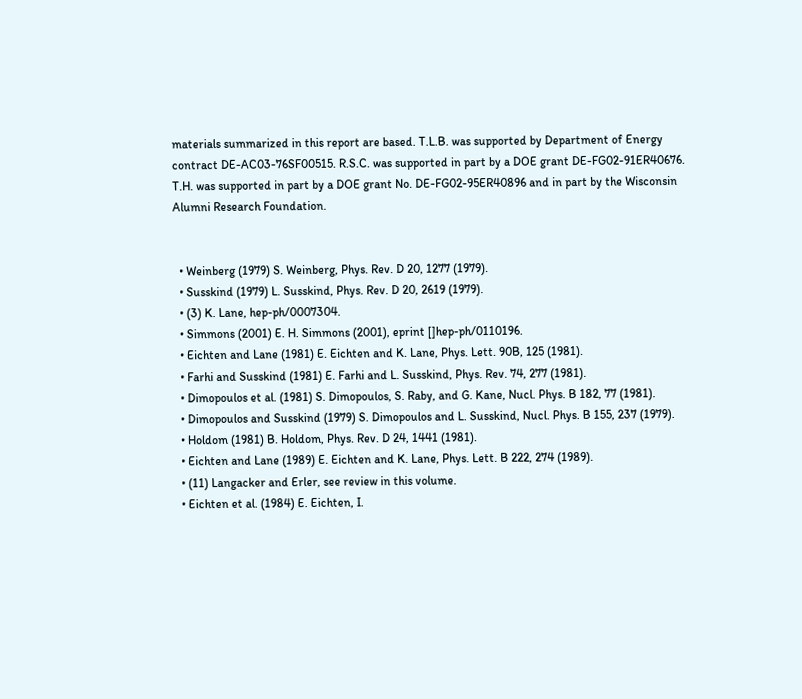materials summarized in this report are based. T.L.B. was supported by Department of Energy contract DE-AC03-76SF00515. R.S.C. was supported in part by a DOE grant DE-FG02-91ER40676. T.H. was supported in part by a DOE grant No. DE-FG02-95ER40896 and in part by the Wisconsin Alumni Research Foundation.


  • Weinberg (1979) S. Weinberg, Phys. Rev. D 20, 1277 (1979).
  • Susskind (1979) L. Susskind, Phys. Rev. D 20, 2619 (1979).
  • (3) K. Lane, hep-ph/0007304.
  • Simmons (2001) E. H. Simmons (2001), eprint []hep-ph/0110196.
  • Eichten and Lane (1981) E. Eichten and K. Lane, Phys. Lett. 90B, 125 (1981).
  • Farhi and Susskind (1981) E. Farhi and L. Susskind, Phys. Rev. 74, 277 (1981).
  • Dimopoulos et al. (1981) S. Dimopoulos, S. Raby, and G. Kane, Nucl. Phys. B 182, 77 (1981).
  • Dimopoulos and Susskind (1979) S. Dimopoulos and L. Susskind, Nucl. Phys. B 155, 237 (1979).
  • Holdom (1981) B. Holdom, Phys. Rev. D 24, 1441 (1981).
  • Eichten and Lane (1989) E. Eichten and K. Lane, Phys. Lett. B 222, 274 (1989).
  • (11) Langacker and Erler, see review in this volume.
  • Eichten et al. (1984) E. Eichten, I.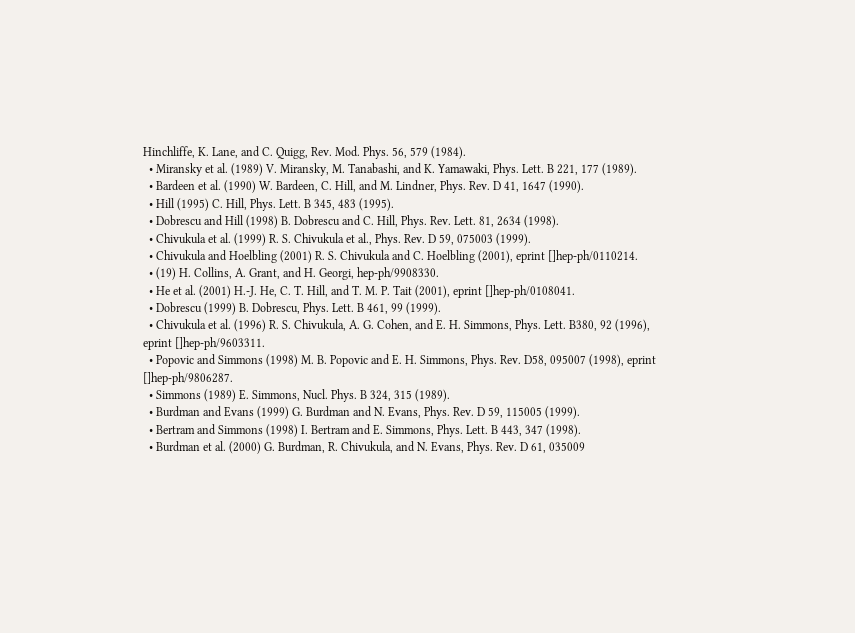Hinchliffe, K. Lane, and C. Quigg, Rev. Mod. Phys. 56, 579 (1984).
  • Miransky et al. (1989) V. Miransky, M. Tanabashi, and K. Yamawaki, Phys. Lett. B 221, 177 (1989).
  • Bardeen et al. (1990) W. Bardeen, C. Hill, and M. Lindner, Phys. Rev. D 41, 1647 (1990).
  • Hill (1995) C. Hill, Phys. Lett. B 345, 483 (1995).
  • Dobrescu and Hill (1998) B. Dobrescu and C. Hill, Phys. Rev. Lett. 81, 2634 (1998).
  • Chivukula et al. (1999) R. S. Chivukula et al., Phys. Rev. D 59, 075003 (1999).
  • Chivukula and Hoelbling (2001) R. S. Chivukula and C. Hoelbling (2001), eprint []hep-ph/0110214.
  • (19) H. Collins, A. Grant, and H. Georgi, hep-ph/9908330.
  • He et al. (2001) H.-J. He, C. T. Hill, and T. M. P. Tait (2001), eprint []hep-ph/0108041.
  • Dobrescu (1999) B. Dobrescu, Phys. Lett. B 461, 99 (1999).
  • Chivukula et al. (1996) R. S. Chivukula, A. G. Cohen, and E. H. Simmons, Phys. Lett. B380, 92 (1996), eprint []hep-ph/9603311.
  • Popovic and Simmons (1998) M. B. Popovic and E. H. Simmons, Phys. Rev. D58, 095007 (1998), eprint []hep-ph/9806287.
  • Simmons (1989) E. Simmons, Nucl. Phys. B 324, 315 (1989).
  • Burdman and Evans (1999) G. Burdman and N. Evans, Phys. Rev. D 59, 115005 (1999).
  • Bertram and Simmons (1998) I. Bertram and E. Simmons, Phys. Lett. B 443, 347 (1998).
  • Burdman et al. (2000) G. Burdman, R. Chivukula, and N. Evans, Phys. Rev. D 61, 035009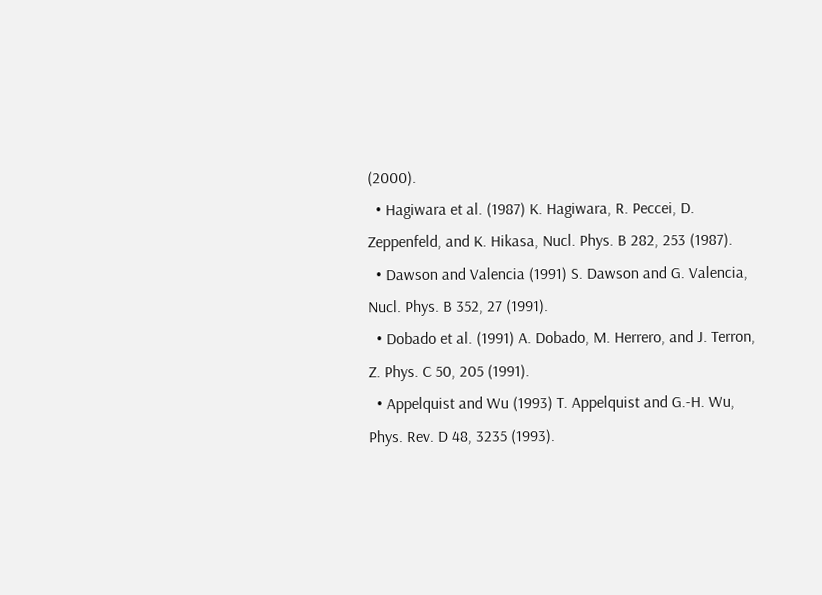(2000).
  • Hagiwara et al. (1987) K. Hagiwara, R. Peccei, D. Zeppenfeld, and K. Hikasa, Nucl. Phys. B 282, 253 (1987).
  • Dawson and Valencia (1991) S. Dawson and G. Valencia, Nucl. Phys. B 352, 27 (1991).
  • Dobado et al. (1991) A. Dobado, M. Herrero, and J. Terron, Z. Phys. C 50, 205 (1991).
  • Appelquist and Wu (1993) T. Appelquist and G.-H. Wu, Phys. Rev. D 48, 3235 (1993).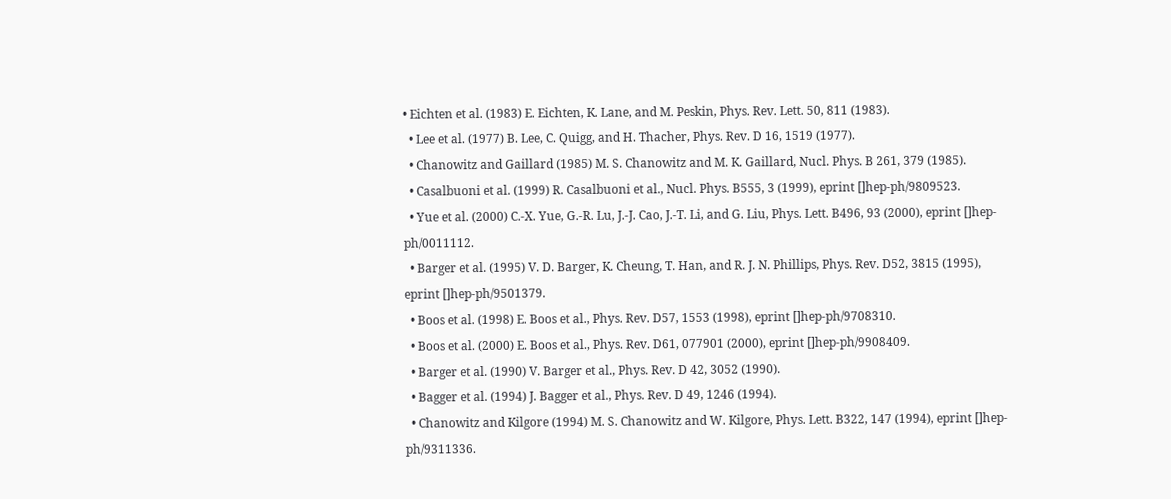• Eichten et al. (1983) E. Eichten, K. Lane, and M. Peskin, Phys. Rev. Lett. 50, 811 (1983).
  • Lee et al. (1977) B. Lee, C. Quigg, and H. Thacher, Phys. Rev. D 16, 1519 (1977).
  • Chanowitz and Gaillard (1985) M. S. Chanowitz and M. K. Gaillard, Nucl. Phys. B 261, 379 (1985).
  • Casalbuoni et al. (1999) R. Casalbuoni et al., Nucl. Phys. B555, 3 (1999), eprint []hep-ph/9809523.
  • Yue et al. (2000) C.-X. Yue, G.-R. Lu, J.-J. Cao, J.-T. Li, and G. Liu, Phys. Lett. B496, 93 (2000), eprint []hep-ph/0011112.
  • Barger et al. (1995) V. D. Barger, K. Cheung, T. Han, and R. J. N. Phillips, Phys. Rev. D52, 3815 (1995), eprint []hep-ph/9501379.
  • Boos et al. (1998) E. Boos et al., Phys. Rev. D57, 1553 (1998), eprint []hep-ph/9708310.
  • Boos et al. (2000) E. Boos et al., Phys. Rev. D61, 077901 (2000), eprint []hep-ph/9908409.
  • Barger et al. (1990) V. Barger et al., Phys. Rev. D 42, 3052 (1990).
  • Bagger et al. (1994) J. Bagger et al., Phys. Rev. D 49, 1246 (1994).
  • Chanowitz and Kilgore (1994) M. S. Chanowitz and W. Kilgore, Phys. Lett. B322, 147 (1994), eprint []hep-ph/9311336.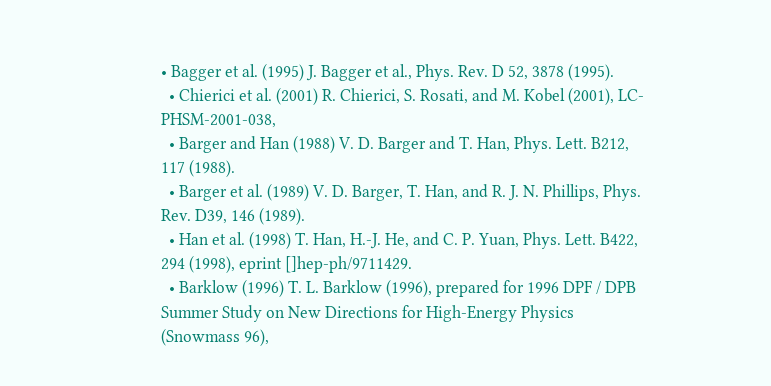• Bagger et al. (1995) J. Bagger et al., Phys. Rev. D 52, 3878 (1995).
  • Chierici et al. (2001) R. Chierici, S. Rosati, and M. Kobel (2001), LC-PHSM-2001-038,
  • Barger and Han (1988) V. D. Barger and T. Han, Phys. Lett. B212, 117 (1988).
  • Barger et al. (1989) V. D. Barger, T. Han, and R. J. N. Phillips, Phys. Rev. D39, 146 (1989).
  • Han et al. (1998) T. Han, H.-J. He, and C. P. Yuan, Phys. Lett. B422, 294 (1998), eprint []hep-ph/9711429.
  • Barklow (1996) T. L. Barklow (1996), prepared for 1996 DPF / DPB Summer Study on New Directions for High-Energy Physics (Snowmass 96),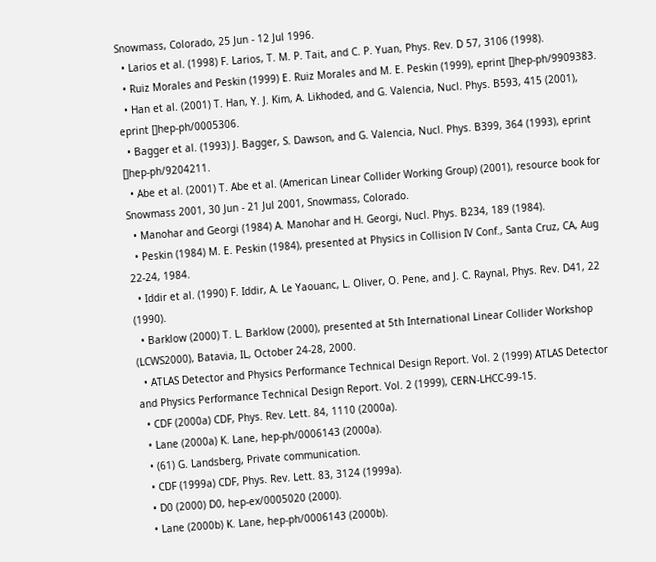Snowmass, Colorado, 25 Jun - 12 Jul 1996.
  • Larios et al. (1998) F. Larios, T. M. P. Tait, and C. P. Yuan, Phys. Rev. D 57, 3106 (1998).
  • Ruiz Morales and Peskin (1999) E. Ruiz Morales and M. E. Peskin (1999), eprint []hep-ph/9909383.
  • Han et al. (2001) T. Han, Y. J. Kim, A. Likhoded, and G. Valencia, Nucl. Phys. B593, 415 (2001), eprint []hep-ph/0005306.
  • Bagger et al. (1993) J. Bagger, S. Dawson, and G. Valencia, Nucl. Phys. B399, 364 (1993), eprint []hep-ph/9204211.
  • Abe et al. (2001) T. Abe et al. (American Linear Collider Working Group) (2001), resource book for Snowmass 2001, 30 Jun - 21 Jul 2001, Snowmass, Colorado.
  • Manohar and Georgi (1984) A. Manohar and H. Georgi, Nucl. Phys. B234, 189 (1984).
  • Peskin (1984) M. E. Peskin (1984), presented at Physics in Collision IV Conf., Santa Cruz, CA, Aug 22-24, 1984.
  • Iddir et al. (1990) F. Iddir, A. Le Yaouanc, L. Oliver, O. Pene, and J. C. Raynal, Phys. Rev. D41, 22 (1990).
  • Barklow (2000) T. L. Barklow (2000), presented at 5th International Linear Collider Workshop (LCWS2000), Batavia, IL, October 24-28, 2000.
  • ATLAS Detector and Physics Performance Technical Design Report. Vol. 2 (1999) ATLAS Detector and Physics Performance Technical Design Report. Vol. 2 (1999), CERN-LHCC-99-15.
  • CDF (2000a) CDF, Phys. Rev. Lett. 84, 1110 (2000a).
  • Lane (2000a) K. Lane, hep-ph/0006143 (2000a).
  • (61) G. Landsberg, Private communication.
  • CDF (1999a) CDF, Phys. Rev. Lett. 83, 3124 (1999a).
  • D0 (2000) D0, hep-ex/0005020 (2000).
  • Lane (2000b) K. Lane, hep-ph/0006143 (2000b).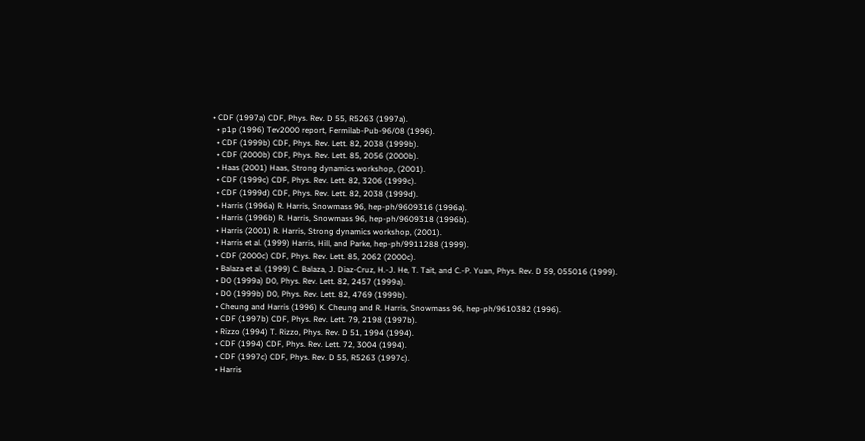• CDF (1997a) CDF, Phys. Rev. D 55, R5263 (1997a).
  • p1p (1996) Tev2000 report, Fermilab-Pub-96/08 (1996).
  • CDF (1999b) CDF, Phys. Rev. Lett. 82, 2038 (1999b).
  • CDF (2000b) CDF, Phys. Rev. Lett. 85, 2056 (2000b).
  • Haas (2001) Haas, Strong dynamics workshop, (2001).
  • CDF (1999c) CDF, Phys. Rev. Lett. 82, 3206 (1999c).
  • CDF (1999d) CDF, Phys. Rev. Lett. 82, 2038 (1999d).
  • Harris (1996a) R. Harris, Snowmass 96, hep-ph/9609316 (1996a).
  • Harris (1996b) R. Harris, Snowmass 96, hep-ph/9609318 (1996b).
  • Harris (2001) R. Harris, Strong dynamics workshop, (2001).
  • Harris et al. (1999) Harris, Hill, and Parke, hep-ph/9911288 (1999).
  • CDF (2000c) CDF, Phys. Rev. Lett. 85, 2062 (2000c).
  • Balaza et al. (1999) C. Balaza, J. Diaz-Cruz, H.-J. He, T. Tait, and C.-P. Yuan, Phys. Rev. D 59, 055016 (1999).
  • D0 (1999a) D0, Phys. Rev. Lett. 82, 2457 (1999a).
  • D0 (1999b) D0, Phys. Rev. Lett. 82, 4769 (1999b).
  • Cheung and Harris (1996) K. Cheung and R. Harris, Snowmass 96, hep-ph/9610382 (1996).
  • CDF (1997b) CDF, Phys. Rev. Lett. 79, 2198 (1997b).
  • Rizzo (1994) T. Rizzo, Phys. Rev. D 51, 1994 (1994).
  • CDF (1994) CDF, Phys. Rev. Lett. 72, 3004 (1994).
  • CDF (1997c) CDF, Phys. Rev. D 55, R5263 (1997c).
  • Harris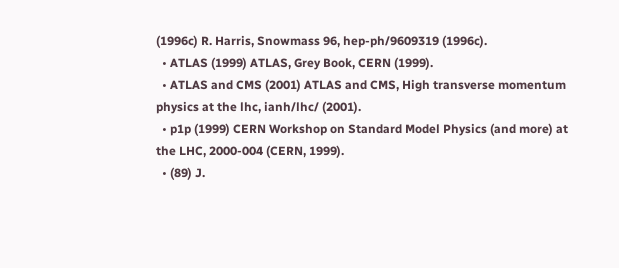(1996c) R. Harris, Snowmass 96, hep-ph/9609319 (1996c).
  • ATLAS (1999) ATLAS, Grey Book, CERN (1999).
  • ATLAS and CMS (2001) ATLAS and CMS, High transverse momentum physics at the lhc, ianh/lhc/ (2001).
  • p1p (1999) CERN Workshop on Standard Model Physics (and more) at the LHC, 2000-004 (CERN, 1999).
  • (89) J.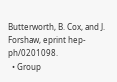Butterworth, B. Cox, and J. Forshaw, eprint hep-ph/0201098.
  • Group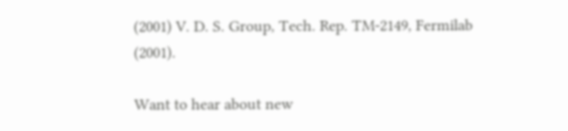(2001) V. D. S. Group, Tech. Rep. TM-2149, Fermilab (2001).

Want to hear about new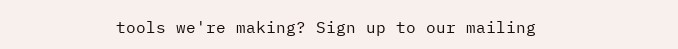tools we're making? Sign up to our mailing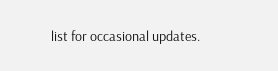list for occasional updates.